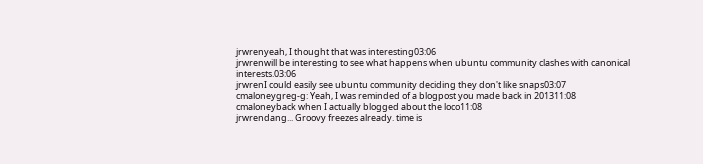jrwrenyeah, I thought that was interesting03:06
jrwrenwill be interesting to see what happens when ubuntu community clashes with canonical interests.03:06
jrwrenI could easily see ubuntu community deciding they don't like snaps03:07
cmaloneygreg-g: Yeah, I was reminded of a blogpost you made back in 201311:08
cmaloneyback when I actually blogged about the loco11:08
jrwrendang... Groovy freezes already. time is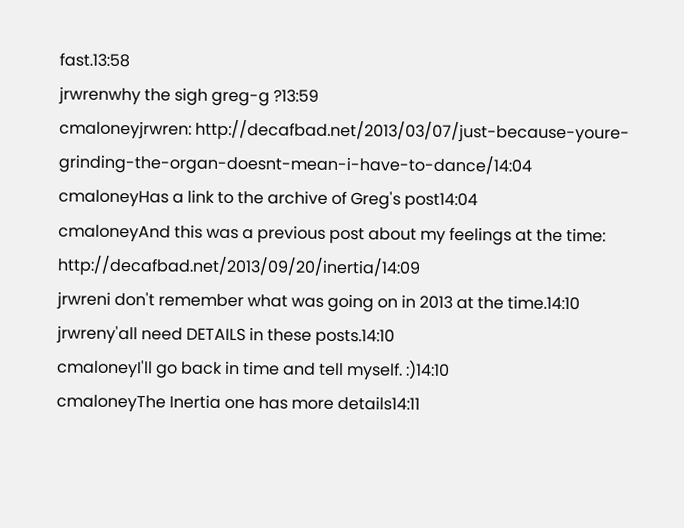fast.13:58
jrwrenwhy the sigh greg-g ?13:59
cmaloneyjrwren: http://decafbad.net/2013/03/07/just-because-youre-grinding-the-organ-doesnt-mean-i-have-to-dance/14:04
cmaloneyHas a link to the archive of Greg's post14:04
cmaloneyAnd this was a previous post about my feelings at the time: http://decafbad.net/2013/09/20/inertia/14:09
jrwreni don't remember what was going on in 2013 at the time.14:10
jrwreny'all need DETAILS in these posts.14:10
cmaloneyI'll go back in time and tell myself. :)14:10
cmaloneyThe Inertia one has more details14:11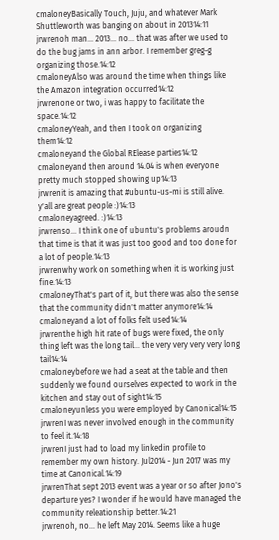cmaloneyBasically Touch, Juju, and whatever Mark Shuttleworth was banging on about in 201314:11
jrwrenoh man... 2013... no... that was after we used to do the bug jams in ann arbor. I remember greg-g organizing those.14:12
cmaloneyAlso was around the time when things like the Amazon integration occurred14:12
jrwrenone or two, i was happy to facilitate the space.14:12
cmaloneyYeah, and then I took on organizing them14:12
cmaloneyand the Global RElease parties14:12
cmaloneyand then around 14.04 is when everyone pretty much stopped showing up14:13
jrwrenit is amazing that #ubuntu-us-mi is still alive. y'all are great people :)14:13
cmaloneyagreed. :)14:13
jrwrenso... I think one of ubuntu's problems aroudn that time is that it was just too good and too done for a lot of people.14:13
jrwrenwhy work on something when it is working just fine.14:13
cmaloneyThat's part of it, but there was also the sense that the community didn't matter anymore14:14
cmaloneyand a lot of folks felt used14:14
jrwrenthe high hit rate of bugs were fixed, the only thing left was the long tail... the very very very very long tail14:14
cmaloneybefore we had a seat at the table and then suddenly we found ourselves expected to work in the kitchen and stay out of sight14:15
cmaloneyunless you were employed by Canonical14:15
jrwrenI was never involved enough in the community to feel it.14:18
jrwrenI just had to load my linkedin profile to remember my own history. Jul2014 - Jun 2017 was my time at Canonical.14:19
jrwrenThat sept 2013 event was a year or so after Jono's departure yes? I wonder if he would have managed the community releationship better.14:21
jrwrenoh, no... he left May 2014. Seems like a huge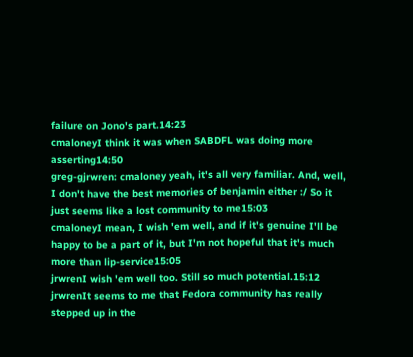failure on Jono's part.14:23
cmaloneyI think it was when SABDFL was doing more asserting14:50
greg-gjrwren: cmaloney yeah, it's all very familiar. And, well, I don't have the best memories of benjamin either :/ So it just seems like a lost community to me15:03
cmaloneyI mean, I wish 'em well, and if it's genuine I'll be happy to be a part of it, but I'm not hopeful that it's much more than lip-service15:05
jrwrenI wish 'em well too. Still so much potential.15:12
jrwrenIt seems to me that Fedora community has really stepped up in the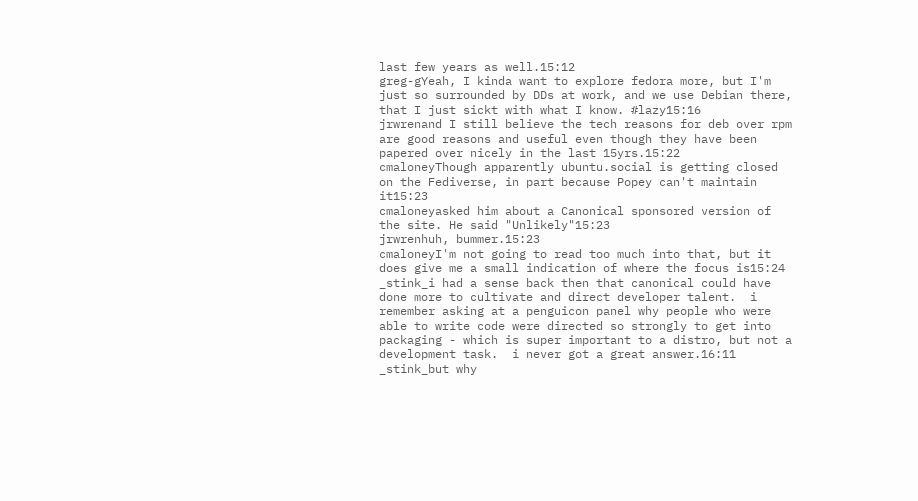last few years as well.15:12
greg-gYeah, I kinda want to explore fedora more, but I'm just so surrounded by DDs at work, and we use Debian there, that I just sickt with what I know. #lazy15:16
jrwrenand I still believe the tech reasons for deb over rpm are good reasons and useful even though they have been papered over nicely in the last 15yrs.15:22
cmaloneyThough apparently ubuntu.social is getting closed on the Fediverse, in part because Popey can't maintain it15:23
cmaloneyasked him about a Canonical sponsored version of the site. He said "Unlikely"15:23
jrwrenhuh, bummer.15:23
cmaloneyI'm not going to read too much into that, but it does give me a small indication of where the focus is15:24
_stink_i had a sense back then that canonical could have done more to cultivate and direct developer talent.  i remember asking at a penguicon panel why people who were able to write code were directed so strongly to get into packaging - which is super important to a distro, but not a development task.  i never got a great answer.16:11
_stink_but why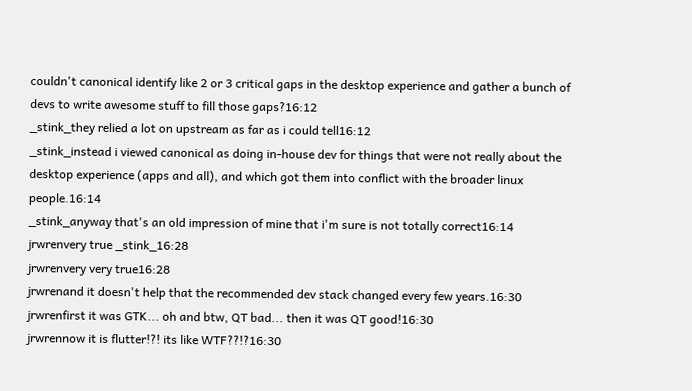couldn't canonical identify like 2 or 3 critical gaps in the desktop experience and gather a bunch of devs to write awesome stuff to fill those gaps?16:12
_stink_they relied a lot on upstream as far as i could tell16:12
_stink_instead i viewed canonical as doing in-house dev for things that were not really about the desktop experience (apps and all), and which got them into conflict with the broader linux people.16:14
_stink_anyway that's an old impression of mine that i'm sure is not totally correct16:14
jrwrenvery true _stink_16:28
jrwrenvery very true16:28
jrwrenand it doesn't help that the recommended dev stack changed every few years.16:30
jrwrenfirst it was GTK... oh and btw, QT bad... then it was QT good!16:30
jrwrennow it is flutter!?! its like WTF??!?16:30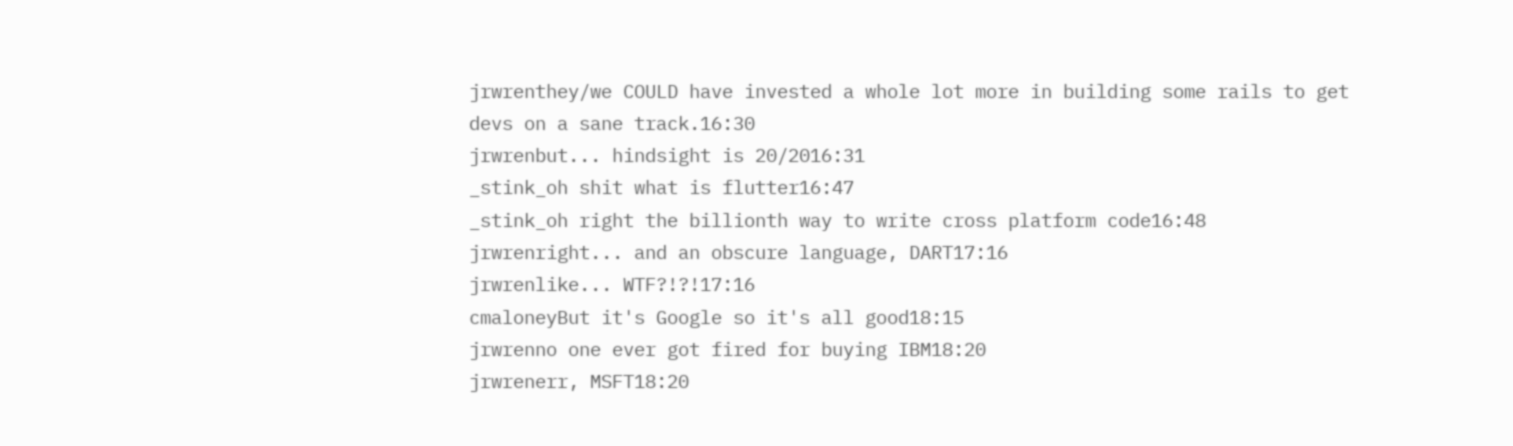jrwrenthey/we COULD have invested a whole lot more in building some rails to get devs on a sane track.16:30
jrwrenbut... hindsight is 20/2016:31
_stink_oh shit what is flutter16:47
_stink_oh right the billionth way to write cross platform code16:48
jrwrenright... and an obscure language, DART17:16
jrwrenlike... WTF?!?!17:16
cmaloneyBut it's Google so it's all good18:15
jrwrenno one ever got fired for buying IBM18:20
jrwrenerr, MSFT18:20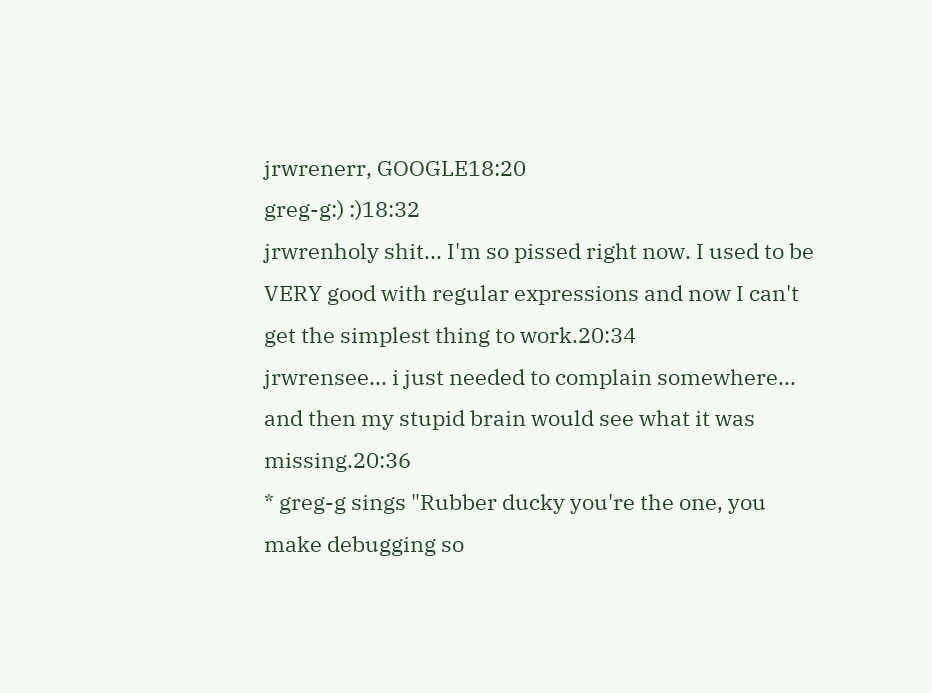jrwrenerr, GOOGLE18:20
greg-g:) :)18:32
jrwrenholy shit... I'm so pissed right now. I used to be VERY good with regular expressions and now I can't get the simplest thing to work.20:34
jrwrensee... i just needed to complain somewhere... and then my stupid brain would see what it was missing.20:36
* greg-g sings "Rubber ducky you're the one, you make debugging so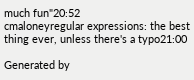much fun"20:52
cmaloneyregular expressions: the best thing ever, unless there's a typo21:00

Generated by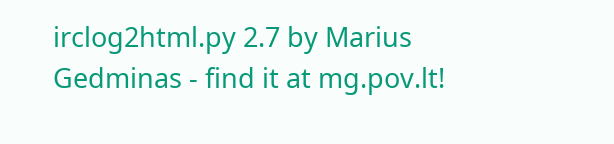irclog2html.py 2.7 by Marius Gedminas - find it at mg.pov.lt!